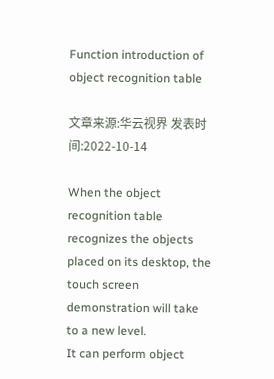Function introduction of object recognition table

文章来源:华云视界 发表时间:2022-10-14

When the object recognition table recognizes the objects placed on its desktop, the touch screen demonstration will take to a new level.
It can perform object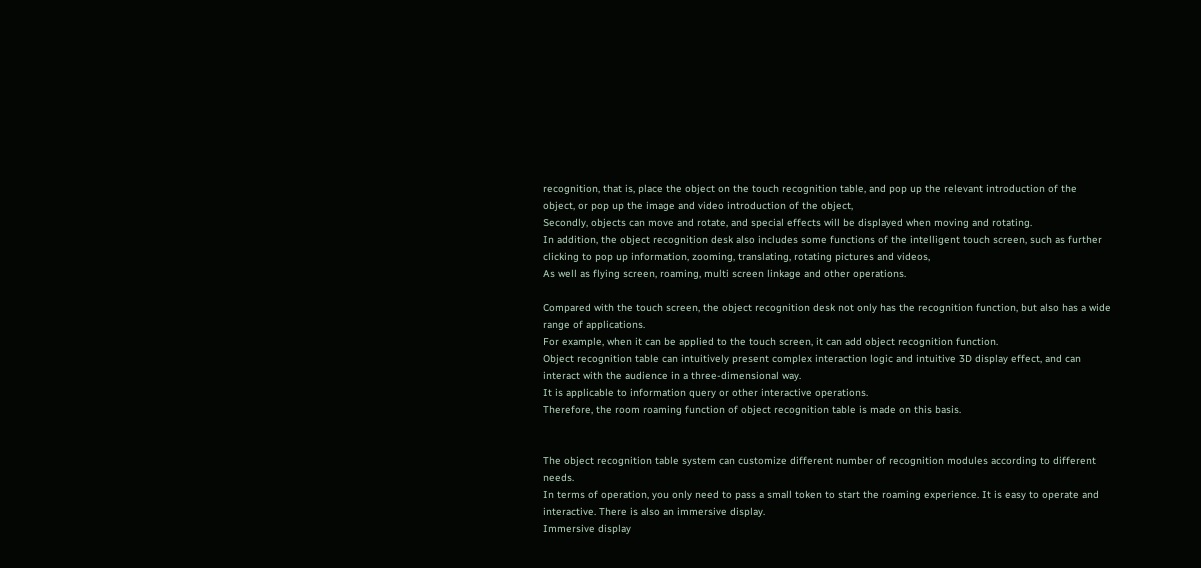recognition, that is, place the object on the touch recognition table, and pop up the relevant introduction of the object, or pop up the image and video introduction of the object,
Secondly, objects can move and rotate, and special effects will be displayed when moving and rotating.
In addition, the object recognition desk also includes some functions of the intelligent touch screen, such as further clicking to pop up information, zooming, translating, rotating pictures and videos,
As well as flying screen, roaming, multi screen linkage and other operations.

Compared with the touch screen, the object recognition desk not only has the recognition function, but also has a wide range of applications.
For example, when it can be applied to the touch screen, it can add object recognition function.
Object recognition table can intuitively present complex interaction logic and intuitive 3D display effect, and can interact with the audience in a three-dimensional way.
It is applicable to information query or other interactive operations.
Therefore, the room roaming function of object recognition table is made on this basis.


The object recognition table system can customize different number of recognition modules according to different needs.
In terms of operation, you only need to pass a small token to start the roaming experience. It is easy to operate and interactive. There is also an immersive display.
Immersive display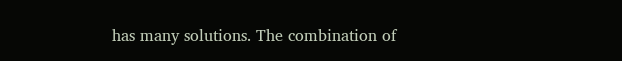has many solutions. The combination of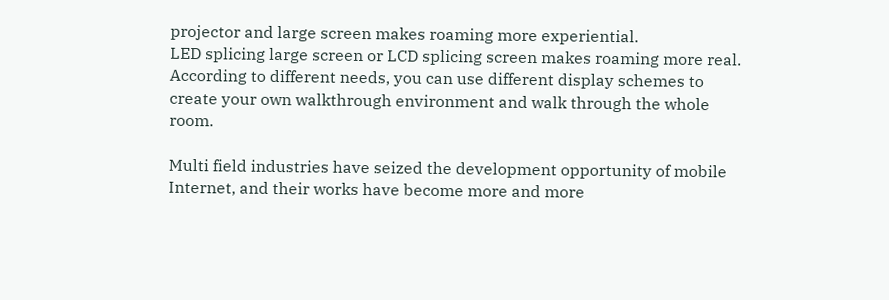projector and large screen makes roaming more experiential.
LED splicing large screen or LCD splicing screen makes roaming more real.
According to different needs, you can use different display schemes to create your own walkthrough environment and walk through the whole room.

Multi field industries have seized the development opportunity of mobile Internet, and their works have become more and more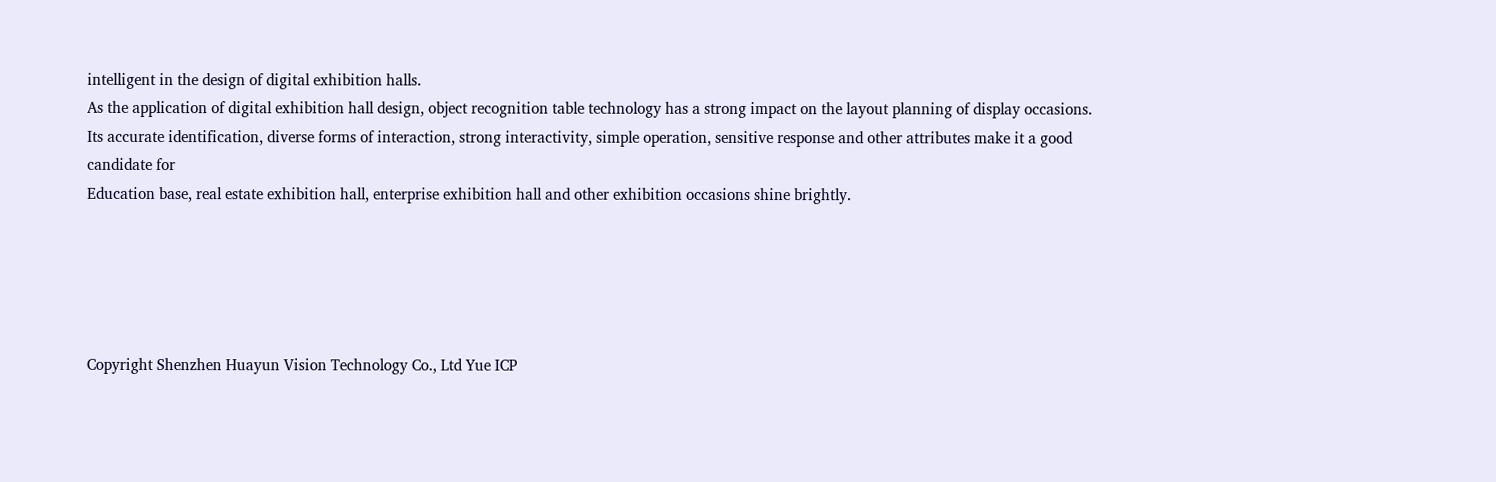intelligent in the design of digital exhibition halls.
As the application of digital exhibition hall design, object recognition table technology has a strong impact on the layout planning of display occasions.
Its accurate identification, diverse forms of interaction, strong interactivity, simple operation, sensitive response and other attributes make it a good candidate for
Education base, real estate exhibition hall, enterprise exhibition hall and other exhibition occasions shine brightly.





Copyright Shenzhen Huayun Vision Technology Co., Ltd Yue ICP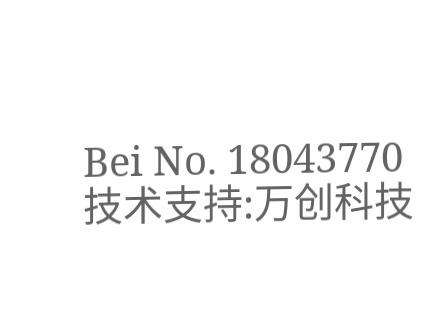Bei No. 18043770 技术支持:万创科技